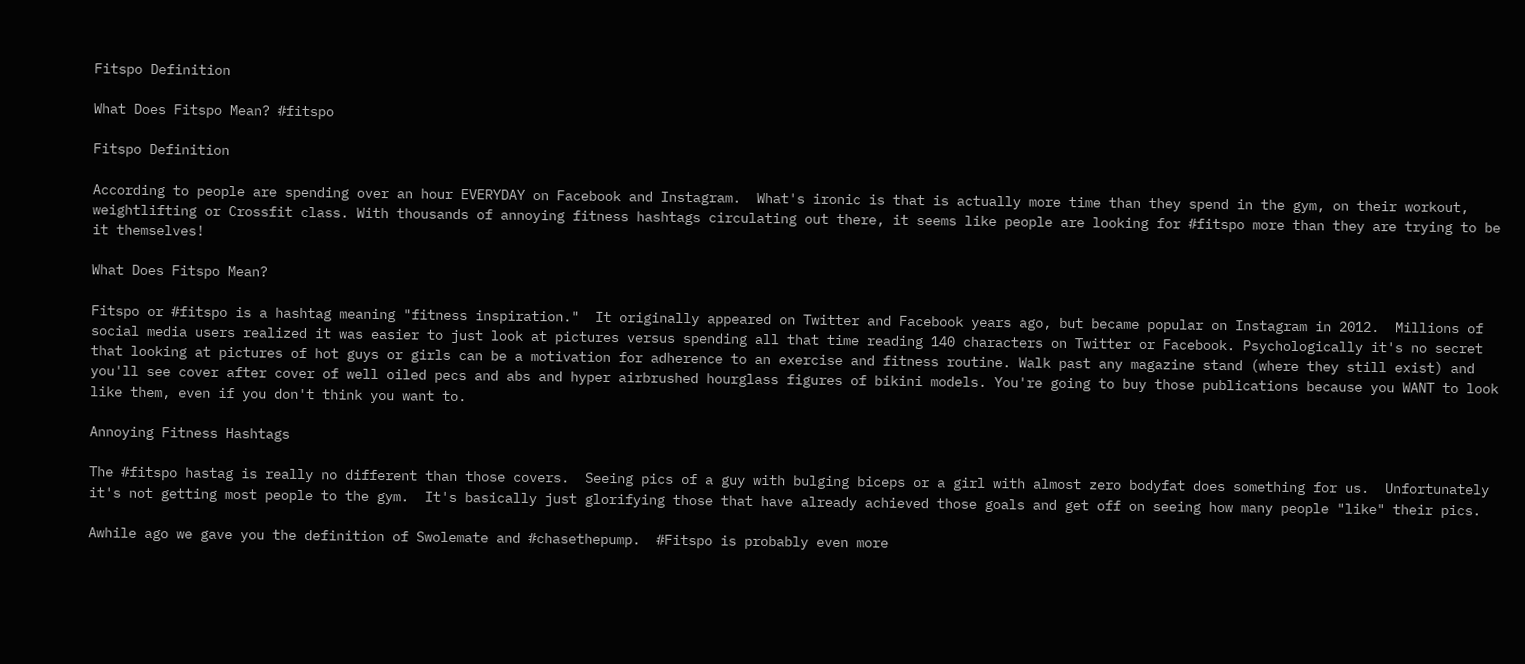Fitspo Definition

What Does Fitspo Mean? #fitspo

Fitspo Definition

According to people are spending over an hour EVERYDAY on Facebook and Instagram.  What's ironic is that is actually more time than they spend in the gym, on their workout, weightlifting or Crossfit class. With thousands of annoying fitness hashtags circulating out there, it seems like people are looking for #fitspo more than they are trying to be it themselves!

What Does Fitspo Mean?

Fitspo or #fitspo is a hashtag meaning "fitness inspiration."  It originally appeared on Twitter and Facebook years ago, but became popular on Instagram in 2012.  Millions of social media users realized it was easier to just look at pictures versus spending all that time reading 140 characters on Twitter or Facebook. Psychologically it's no secret that looking at pictures of hot guys or girls can be a motivation for adherence to an exercise and fitness routine. Walk past any magazine stand (where they still exist) and you'll see cover after cover of well oiled pecs and abs and hyper airbrushed hourglass figures of bikini models. You're going to buy those publications because you WANT to look like them, even if you don't think you want to.

Annoying Fitness Hashtags

The #fitspo hastag is really no different than those covers.  Seeing pics of a guy with bulging biceps or a girl with almost zero bodyfat does something for us.  Unfortunately it's not getting most people to the gym.  It's basically just glorifying those that have already achieved those goals and get off on seeing how many people "like" their pics.

Awhile ago we gave you the definition of Swolemate and #chasethepump.  #Fitspo is probably even more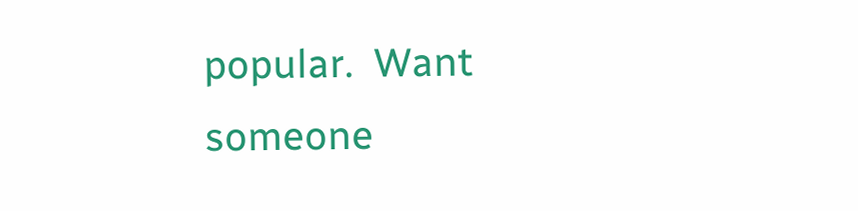popular.  Want someone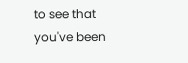to see that you've been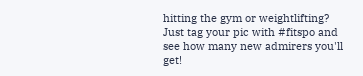hitting the gym or weightlifting?  Just tag your pic with #fitspo and see how many new admirers you'll get!